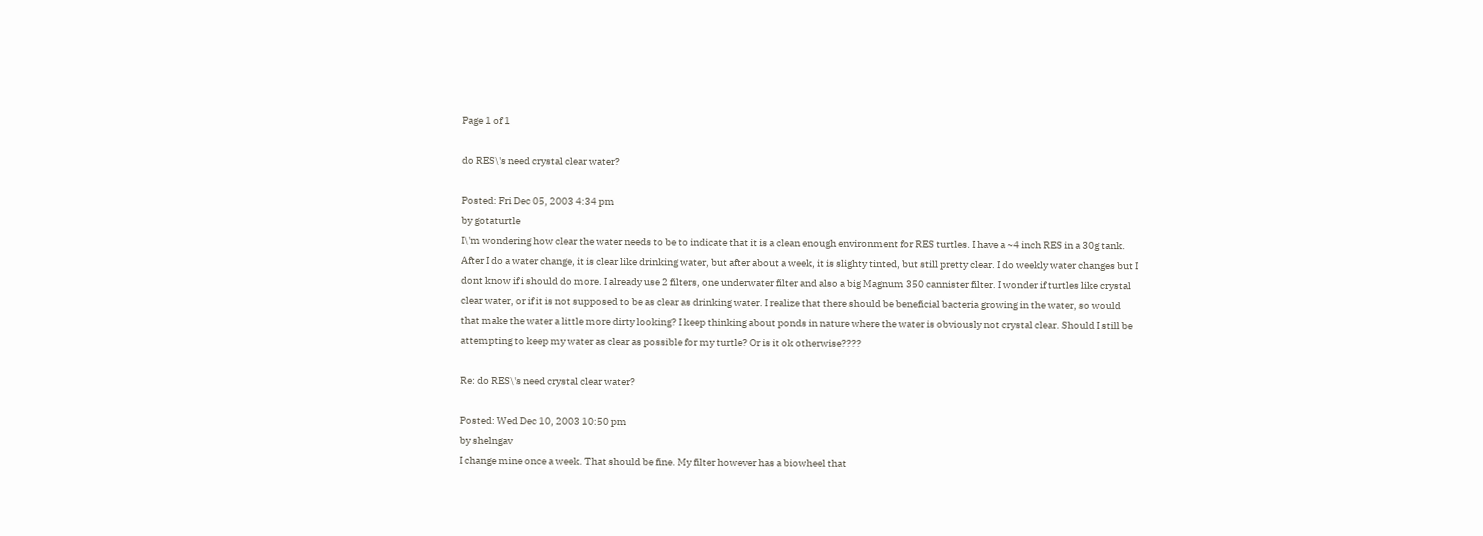Page 1 of 1

do RES\'s need crystal clear water?

Posted: Fri Dec 05, 2003 4:34 pm
by gotaturtle
I\'m wondering how clear the water needs to be to indicate that it is a clean enough environment for RES turtles. I have a ~4 inch RES in a 30g tank. After I do a water change, it is clear like drinking water, but after about a week, it is slighty tinted, but still pretty clear. I do weekly water changes but I dont know if i should do more. I already use 2 filters, one underwater filter and also a big Magnum 350 cannister filter. I wonder if turtles like crystal clear water, or if it is not supposed to be as clear as drinking water. I realize that there should be beneficial bacteria growing in the water, so would that make the water a little more dirty looking? I keep thinking about ponds in nature where the water is obviously not crystal clear. Should I still be attempting to keep my water as clear as possible for my turtle? Or is it ok otherwise????

Re: do RES\'s need crystal clear water?

Posted: Wed Dec 10, 2003 10:50 pm
by shelngav
I change mine once a week. That should be fine. My filter however has a biowheel that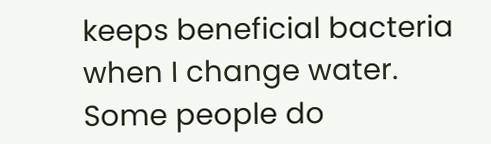keeps beneficial bacteria when I change water. Some people do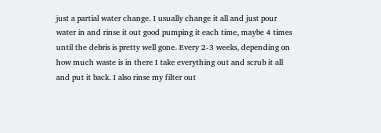just a partial water change. I usually change it all and just pour water in and rinse it out good pumping it each time, maybe 4 times until the debris is pretty well gone. Every 2-3 weeks, depending on how much waste is in there I take everything out and scrub it all and put it back. I also rinse my filter out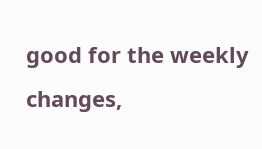good for the weekly changes,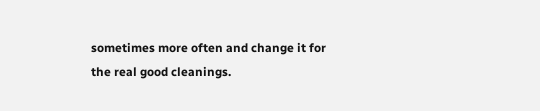sometimes more often and change it for the real good cleanings.